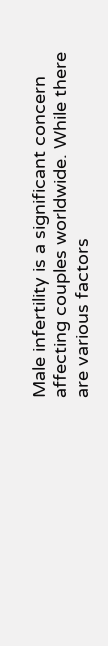Male infertility is a significant concern affecting couples worldwide. While there are various factors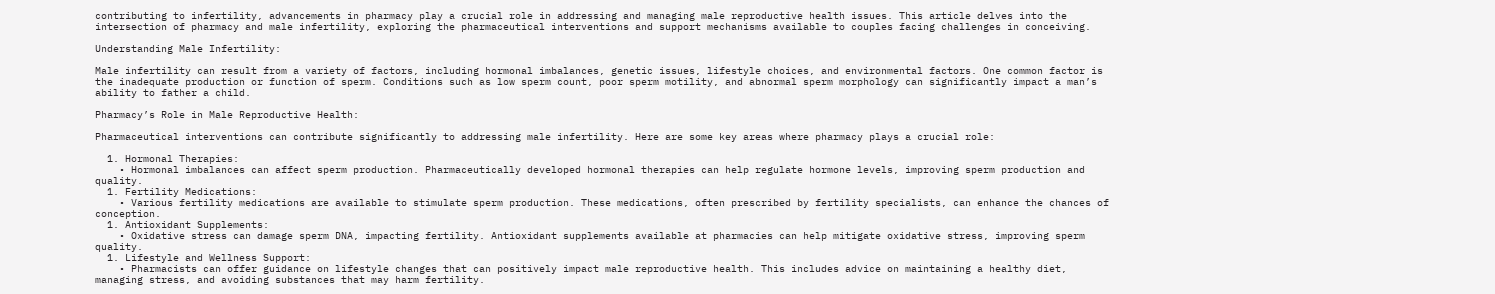contributing to infertility, advancements in pharmacy play a crucial role in addressing and managing male reproductive health issues. This article delves into the intersection of pharmacy and male infertility, exploring the pharmaceutical interventions and support mechanisms available to couples facing challenges in conceiving.

Understanding Male Infertility:

Male infertility can result from a variety of factors, including hormonal imbalances, genetic issues, lifestyle choices, and environmental factors. One common factor is the inadequate production or function of sperm. Conditions such as low sperm count, poor sperm motility, and abnormal sperm morphology can significantly impact a man’s ability to father a child.

Pharmacy’s Role in Male Reproductive Health:

Pharmaceutical interventions can contribute significantly to addressing male infertility. Here are some key areas where pharmacy plays a crucial role:

  1. Hormonal Therapies:
    • Hormonal imbalances can affect sperm production. Pharmaceutically developed hormonal therapies can help regulate hormone levels, improving sperm production and quality.
  1. Fertility Medications:
    • Various fertility medications are available to stimulate sperm production. These medications, often prescribed by fertility specialists, can enhance the chances of conception.
  1. Antioxidant Supplements:
    • Oxidative stress can damage sperm DNA, impacting fertility. Antioxidant supplements available at pharmacies can help mitigate oxidative stress, improving sperm quality.
  1. Lifestyle and Wellness Support:
    • Pharmacists can offer guidance on lifestyle changes that can positively impact male reproductive health. This includes advice on maintaining a healthy diet, managing stress, and avoiding substances that may harm fertility.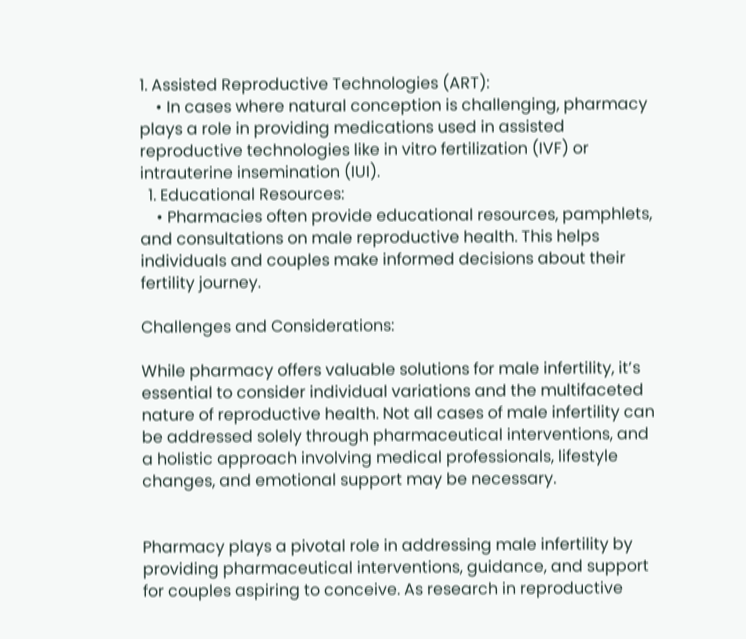1. Assisted Reproductive Technologies (ART):
    • In cases where natural conception is challenging, pharmacy plays a role in providing medications used in assisted reproductive technologies like in vitro fertilization (IVF) or intrauterine insemination (IUI).
  1. Educational Resources:
    • Pharmacies often provide educational resources, pamphlets, and consultations on male reproductive health. This helps individuals and couples make informed decisions about their fertility journey.

Challenges and Considerations:

While pharmacy offers valuable solutions for male infertility, it’s essential to consider individual variations and the multifaceted nature of reproductive health. Not all cases of male infertility can be addressed solely through pharmaceutical interventions, and a holistic approach involving medical professionals, lifestyle changes, and emotional support may be necessary.


Pharmacy plays a pivotal role in addressing male infertility by providing pharmaceutical interventions, guidance, and support for couples aspiring to conceive. As research in reproductive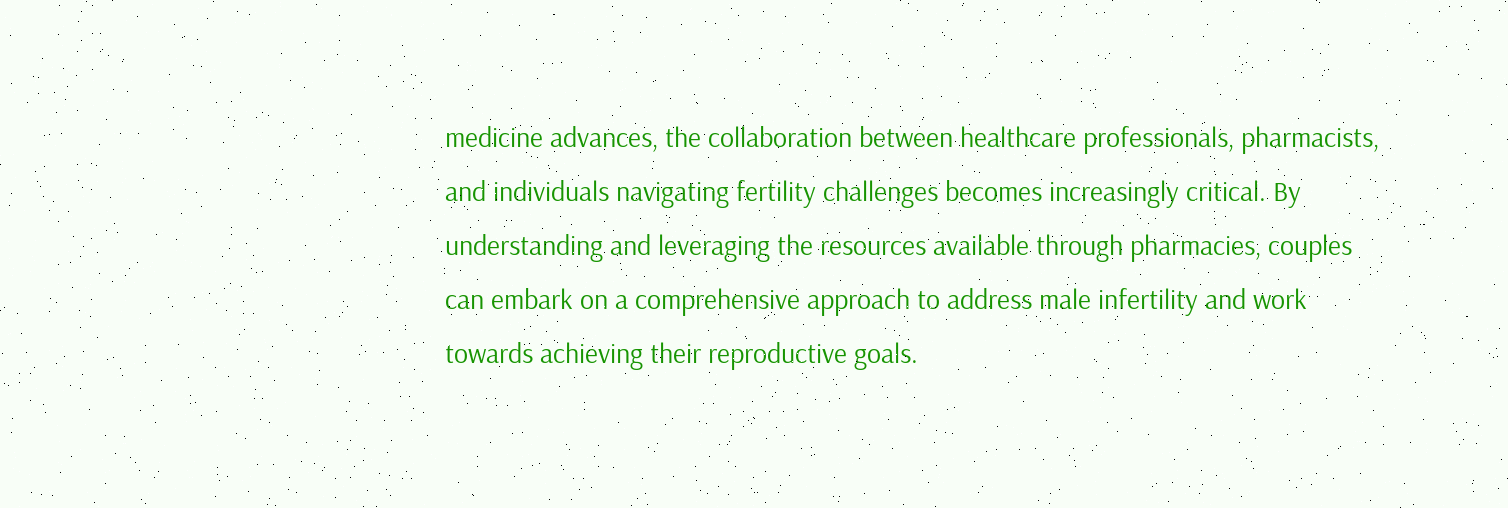medicine advances, the collaboration between healthcare professionals, pharmacists, and individuals navigating fertility challenges becomes increasingly critical. By understanding and leveraging the resources available through pharmacies, couples can embark on a comprehensive approach to address male infertility and work towards achieving their reproductive goals.